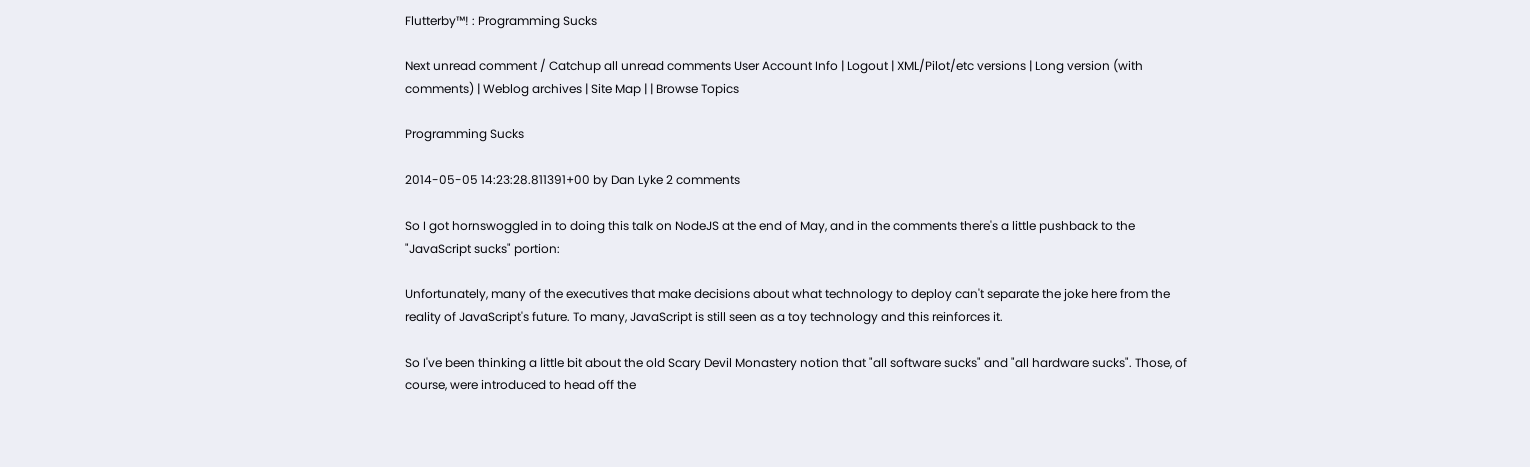Flutterby™! : Programming Sucks

Next unread comment / Catchup all unread comments User Account Info | Logout | XML/Pilot/etc versions | Long version (with comments) | Weblog archives | Site Map | | Browse Topics

Programming Sucks

2014-05-05 14:23:28.811391+00 by Dan Lyke 2 comments

So I got hornswoggled in to doing this talk on NodeJS at the end of May, and in the comments there's a little pushback to the "JavaScript sucks" portion:

Unfortunately, many of the executives that make decisions about what technology to deploy can't separate the joke here from the reality of JavaScript's future. To many, JavaScript is still seen as a toy technology and this reinforces it.

So I've been thinking a little bit about the old Scary Devil Monastery notion that "all software sucks" and "all hardware sucks". Those, of course, were introduced to head off the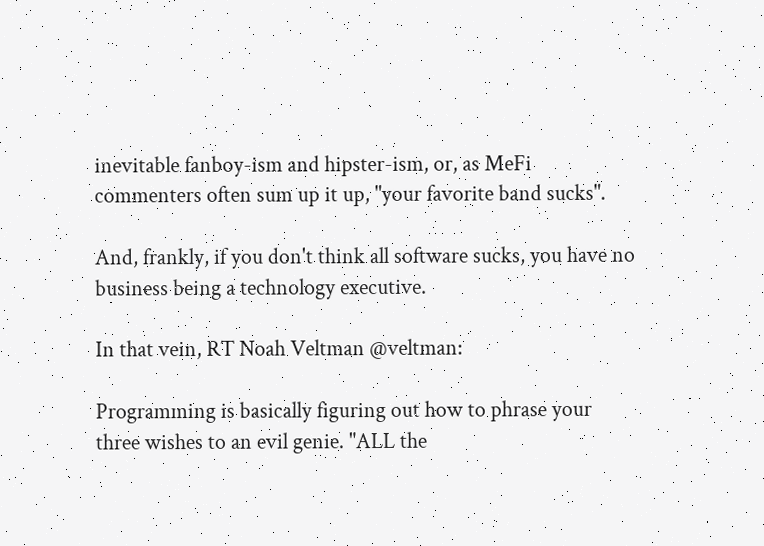inevitable fanboy-ism and hipster-ism, or, as MeFi commenters often sum up it up, "your favorite band sucks".

And, frankly, if you don't think all software sucks, you have no business being a technology executive.

In that vein, RT Noah Veltman @veltman:

Programming is basically figuring out how to phrase your three wishes to an evil genie. "ALL the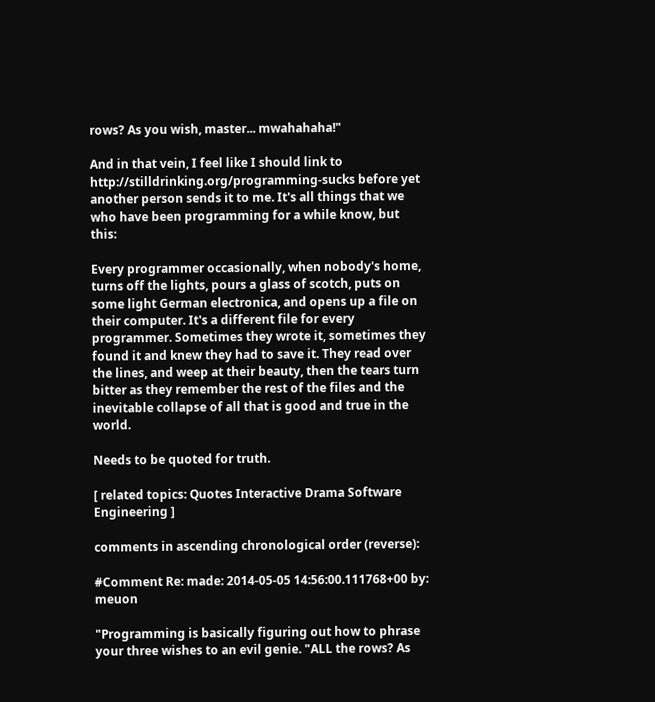rows? As you wish, master... mwahahaha!"

And in that vein, I feel like I should link to http://stilldrinking.org/programming-sucks before yet another person sends it to me. It's all things that we who have been programming for a while know, but this:

Every programmer occasionally, when nobody's home, turns off the lights, pours a glass of scotch, puts on some light German electronica, and opens up a file on their computer. It's a different file for every programmer. Sometimes they wrote it, sometimes they found it and knew they had to save it. They read over the lines, and weep at their beauty, then the tears turn bitter as they remember the rest of the files and the inevitable collapse of all that is good and true in the world.

Needs to be quoted for truth.

[ related topics: Quotes Interactive Drama Software Engineering ]

comments in ascending chronological order (reverse):

#Comment Re: made: 2014-05-05 14:56:00.111768+00 by: meuon

"Programming is basically figuring out how to phrase your three wishes to an evil genie. "ALL the rows? As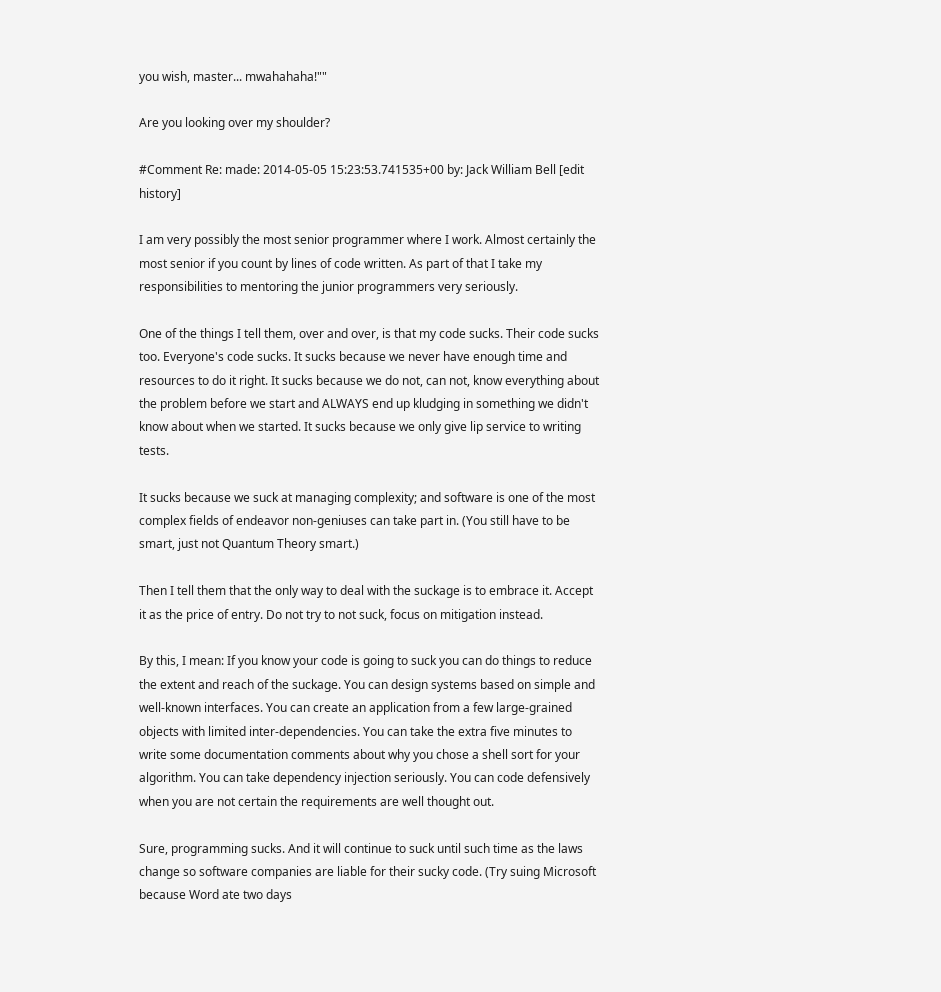you wish, master... mwahahaha!""

Are you looking over my shoulder?

#Comment Re: made: 2014-05-05 15:23:53.741535+00 by: Jack William Bell [edit history]

I am very possibly the most senior programmer where I work. Almost certainly the most senior if you count by lines of code written. As part of that I take my responsibilities to mentoring the junior programmers very seriously.

One of the things I tell them, over and over, is that my code sucks. Their code sucks too. Everyone's code sucks. It sucks because we never have enough time and resources to do it right. It sucks because we do not, can not, know everything about the problem before we start and ALWAYS end up kludging in something we didn't know about when we started. It sucks because we only give lip service to writing tests.

It sucks because we suck at managing complexity; and software is one of the most complex fields of endeavor non-geniuses can take part in. (You still have to be smart, just not Quantum Theory smart.)

Then I tell them that the only way to deal with the suckage is to embrace it. Accept it as the price of entry. Do not try to not suck, focus on mitigation instead.

By this, I mean: If you know your code is going to suck you can do things to reduce the extent and reach of the suckage. You can design systems based on simple and well-known interfaces. You can create an application from a few large-grained objects with limited inter-dependencies. You can take the extra five minutes to write some documentation comments about why you chose a shell sort for your algorithm. You can take dependency injection seriously. You can code defensively when you are not certain the requirements are well thought out.

Sure, programming sucks. And it will continue to suck until such time as the laws change so software companies are liable for their sucky code. (Try suing Microsoft because Word ate two days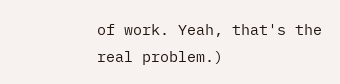of work. Yeah, that's the real problem.)